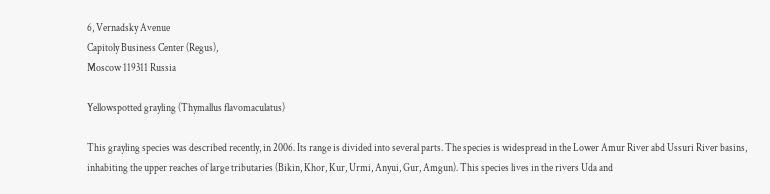6, Vernadsky Avenue
Capitoly Business Center (Regus),
Moscow 119311 Russia

Yellowspotted grayling (Thymallus flavomaculatus)

This grayling species was described recently, in 2006. Its range is divided into several parts. The species is widespread in the Lower Amur River abd Ussuri River basins, inhabiting the upper reaches of large tributaries (Bikin, Khor, Kur, Urmi, Anyui, Gur, Amgun). This species lives in the rivers Uda and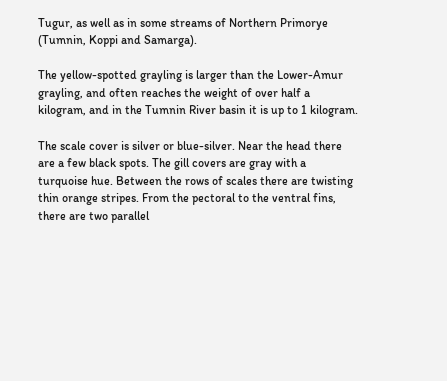Tugur, as well as in some streams of Northern Primorye (Tumnin, Koppi and Samarga).

The yellow-spotted grayling is larger than the Lower-Amur grayling, and often reaches the weight of over half a kilogram, and in the Tumnin River basin it is up to 1 kilogram.

The scale cover is silver or blue-silver. Near the head there are a few black spots. The gill covers are gray with a turquoise hue. Between the rows of scales there are twisting thin orange stripes. From the pectoral to the ventral fins, there are two parallel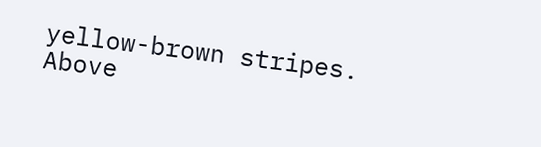yellow-brown stripes. Above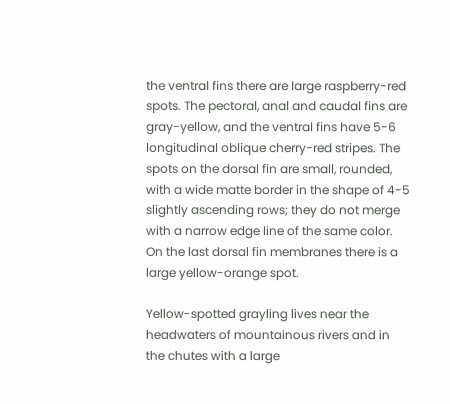the ventral fins there are large raspberry-red spots. The pectoral, anal and caudal fins are gray-yellow, and the ventral fins have 5-6 longitudinal oblique cherry-red stripes. The spots on the dorsal fin are small, rounded, with a wide matte border in the shape of 4-5 slightly ascending rows; they do not merge with a narrow edge line of the same color. On the last dorsal fin membranes there is a large yellow-orange spot.

Yellow-spotted grayling lives near the headwaters of mountainous rivers and in the chutes with a large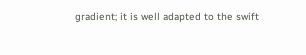gradient; it is well adapted to the swift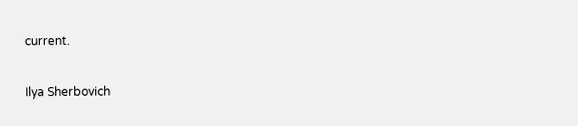current.

Ilya Sherbovich